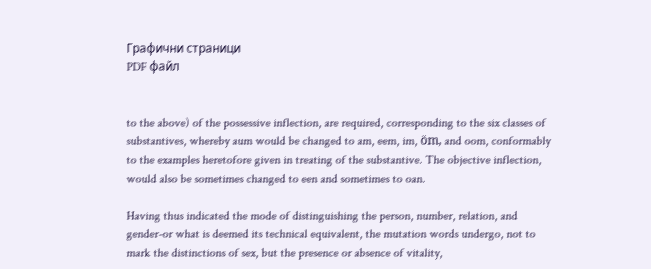Графични страници
PDF файл


to the above) of the possessive inflection, are required, corresponding to the six classes of substantives, whereby aum would be changed to am, eem, im, öm, and oom, conformably to the examples heretofore given in treating of the substantive. The objective inflection, would also be sometimes changed to een and sometimes to oan.

Having thus indicated the mode of distinguishing the person, number, relation, and gender-or what is deemed its technical equivalent, the mutation words undergo, not to mark the distinctions of sex, but the presence or absence of vitality,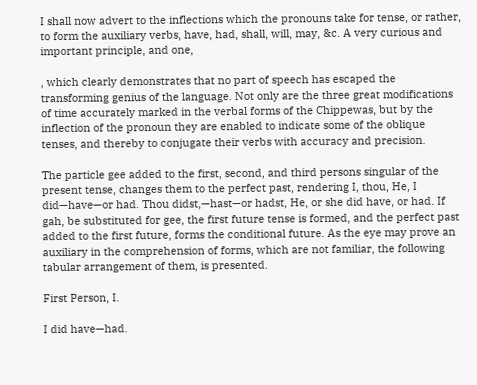I shall now advert to the inflections which the pronouns take for tense, or rather, to form the auxiliary verbs, have, had, shall, will, may, &c. A very curious and important principle, and one,

, which clearly demonstrates that no part of speech has escaped the transforming genius of the language. Not only are the three great modifications of time accurately marked in the verbal forms of the Chippewas, but by the inflection of the pronoun they are enabled to indicate some of the oblique tenses, and thereby to conjugate their verbs with accuracy and precision.

The particle gee added to the first, second, and third persons singular of the present tense, changes them to the perfect past, rendering I, thou, He, I did—have—or had. Thou didst,—hast—or hadst, He, or she did have, or had. If gah, be substituted for gee, the first future tense is formed, and the perfect past added to the first future, forms the conditional future. As the eye may prove an auxiliary in the comprehension of forms, which are not familiar, the following tabular arrangement of them, is presented.

First Person, I.

I did have—had.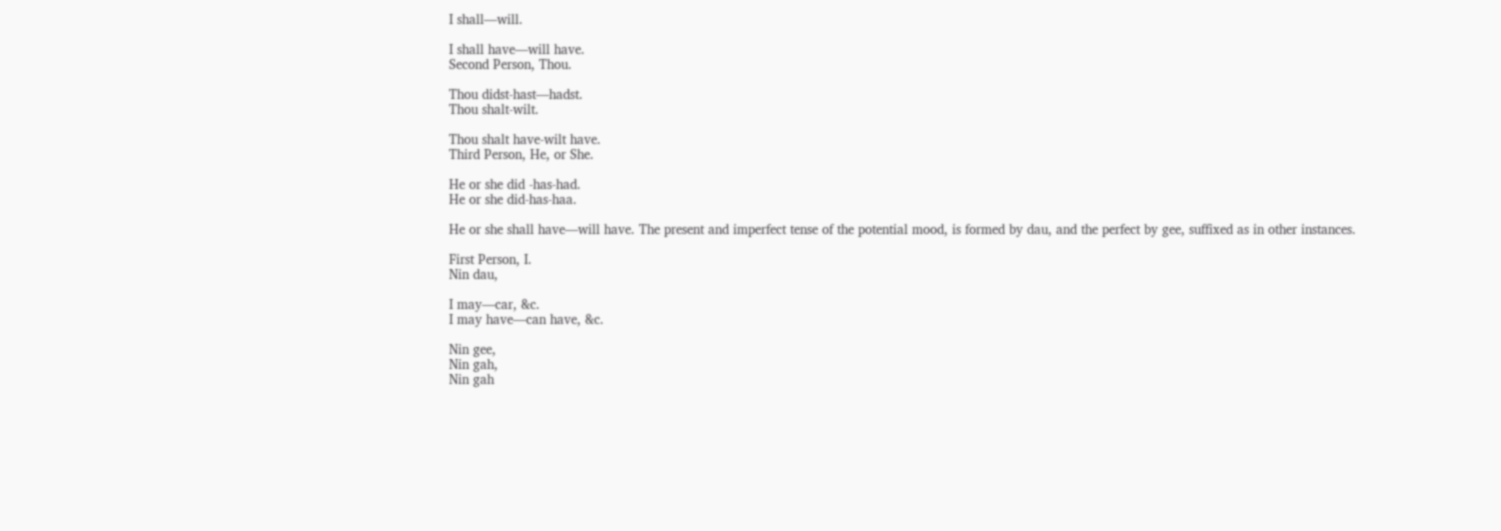I shall—will.

I shall have—will have.
Second Person, Thou.

Thou didst-hast—hadst.
Thou shalt-wilt.

Thou shalt have-wilt have.
Third Person, He, or She.

He or she did -has-had.
He or she did-has-haa.

He or she shall have—will have. The present and imperfect tense of the potential mood, is formed by dau, and the perfect by gee, suffixed as in other instances.

First Person, I.
Nin dau,

I may—car, &c.
I may have—can have, &c.

Nin gee,
Nin gah,
Nin gah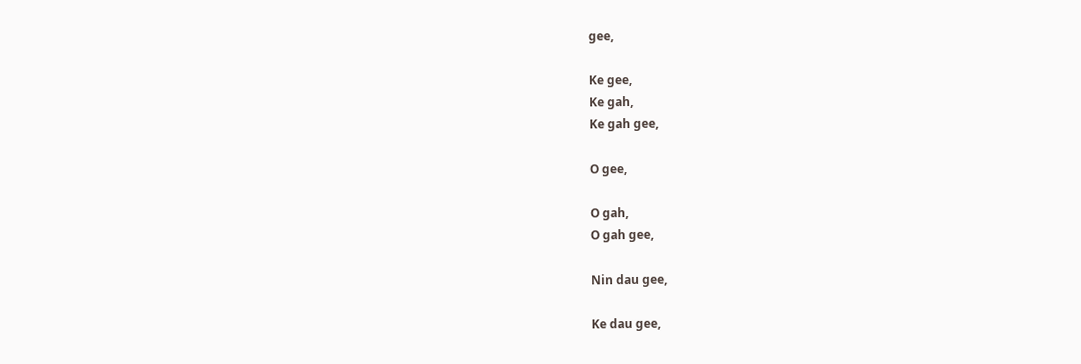gee,

Ke gee,
Ke gah,
Ke gah gee,

O gee,

O gah,
O gah gee,

Nin dau gee,

Ke dau gee,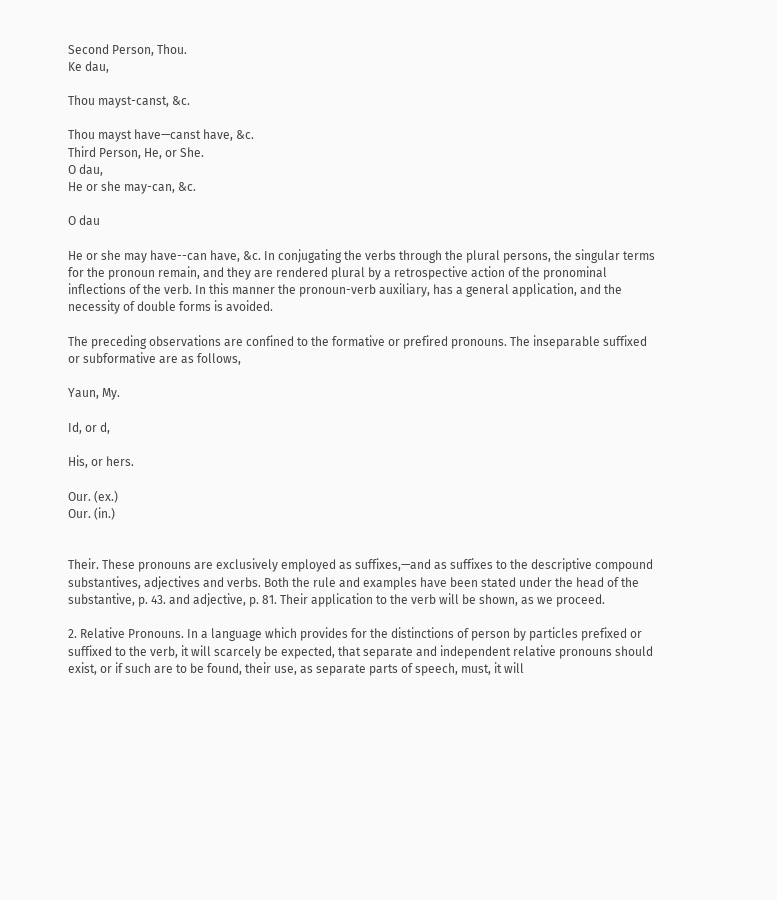Second Person, Thou.
Ke dau,

Thou mayst-canst, &c.

Thou mayst have—canst have, &c.
Third Person, He, or She.
O dau,
He or she may-can, &c.

O dau

He or she may have--can have, &c. In conjugating the verbs through the plural persons, the singular terms for the pronoun remain, and they are rendered plural by a retrospective action of the pronominal inflections of the verb. In this manner the pronoun-verb auxiliary, has a general application, and the necessity of double forms is avoided.

The preceding observations are confined to the formative or prefired pronouns. The inseparable suffixed or subformative are as follows,

Yaun, My.

Id, or d,

His, or hers.

Our. (ex.)
Our. (in.)


Their. These pronouns are exclusively employed as suffixes,—and as suffixes to the descriptive compound substantives, adjectives and verbs. Both the rule and examples have been stated under the head of the substantive, p. 43. and adjective, p. 81. Their application to the verb will be shown, as we proceed.

2. Relative Pronouns. In a language which provides for the distinctions of person by particles prefixed or suffixed to the verb, it will scarcely be expected, that separate and independent relative pronouns should exist, or if such are to be found, their use, as separate parts of speech, must, it will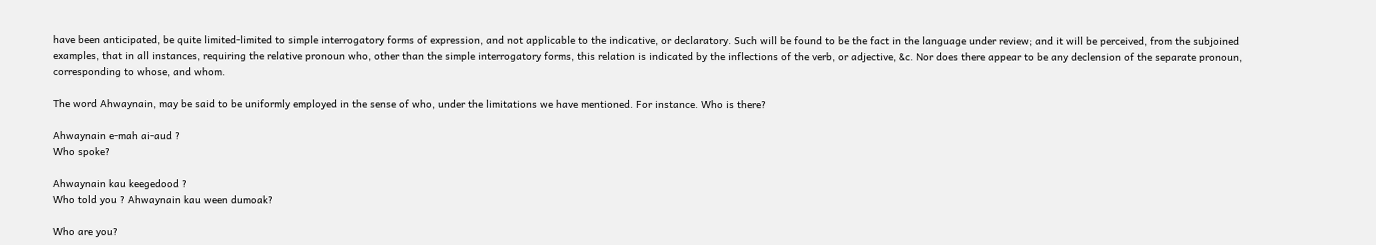have been anticipated, be quite limited-limited to simple interrogatory forms of expression, and not applicable to the indicative, or declaratory. Such will be found to be the fact in the language under review; and it will be perceived, from the subjoined examples, that in all instances, requiring the relative pronoun who, other than the simple interrogatory forms, this relation is indicated by the inflections of the verb, or adjective, &c. Nor does there appear to be any declension of the separate pronoun, corresponding to whose, and whom.

The word Ahwaynain, may be said to be uniformly employed in the sense of who, under the limitations we have mentioned. For instance. Who is there?

Ahwaynain e-mah ai-aud ?
Who spoke?

Ahwaynain kau keegedood ?
Who told you ? Ahwaynain kau ween dumoak?

Who are you?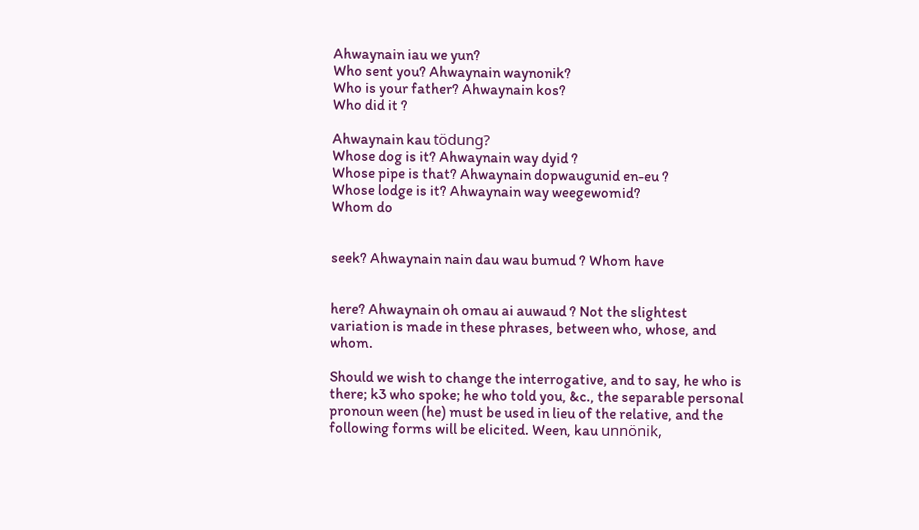Ahwaynain iau we yun?
Who sent you? Ahwaynain waynonik?
Who is your father? Ahwaynain kos?
Who did it ?

Ahwaynain kau tödung?
Whose dog is it? Ahwaynain way dyid ?
Whose pipe is that? Ahwaynain dopwaugunid en-eu ?
Whose lodge is it? Ahwaynain way weegewomid?
Whom do


seek? Ahwaynain nain dau wau bumud ? Whom have


here? Ahwaynain oh omau ai auwaud ? Not the slightest variation is made in these phrases, between who, whose, and whom.

Should we wish to change the interrogative, and to say, he who is there; k3 who spoke; he who told you, &c., the separable personal pronoun ween (he) must be used in lieu of the relative, and the following forms will be elicited. Ween, kau unnönik,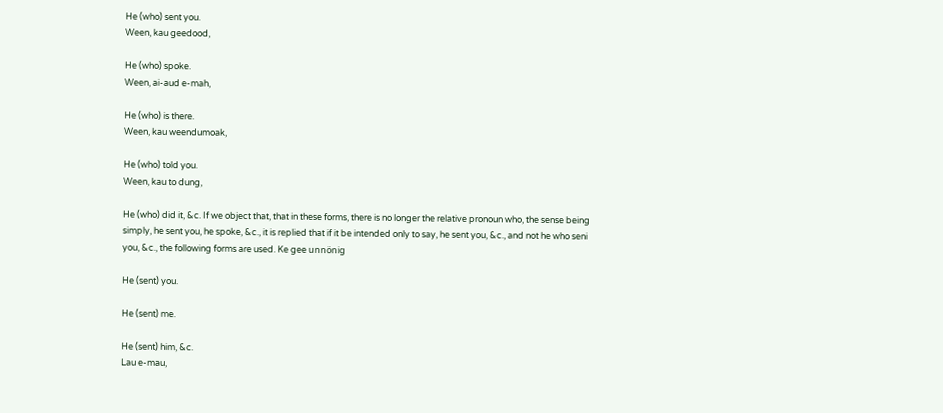He (who) sent you.
Ween, kau geedood,

He (who) spoke.
Ween, ai-aud e-mah,

He (who) is there.
Ween, kau weendumoak,

He (who) told you.
Ween, kau to dung,

He (who) did it, &c. If we object that, that in these forms, there is no longer the relative pronoun who, the sense being simply, he sent you, he spoke, &c., it is replied that if it be intended only to say, he sent you, &c., and not he who seni you, &c., the following forms are used. Ke gee unnönig

He (sent) you.

He (sent) me.

He (sent) him, &c.
Lau e-mau,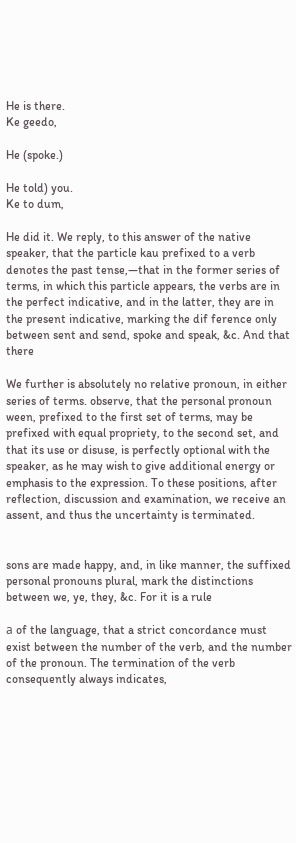He is there.
Ke geedo,

He (spoke.)

He told) you.
Ke to dum,

He did it. We reply, to this answer of the native speaker, that the particle kau prefixed to a verb denotes the past tense,—that in the former series of terms, in which this particle appears, the verbs are in the perfect indicative, and in the latter, they are in the present indicative, marking the dif ference only between sent and send, spoke and speak, &c. And that there

We further is absolutely no relative pronoun, in either series of terms. observe, that the personal pronoun ween, prefixed to the first set of terms, may be prefixed with equal propriety, to the second set, and that its use or disuse, is perfectly optional with the speaker, as he may wish to give additional energy or emphasis to the expression. To these positions, after reflection, discussion and examination, we receive an assent, and thus the uncertainty is terminated.


sons are made happy, and, in like manner, the suffixed personal pronouns plural, mark the distinctions between we, ye, they, &c. For it is a rule

а of the language, that a strict concordance must exist between the number of the verb, and the number of the pronoun. The termination of the verb consequently always indicates,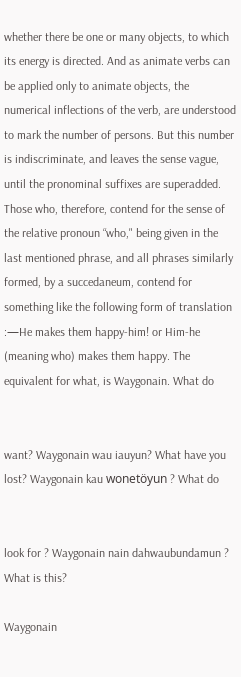whether there be one or many objects, to which its energy is directed. And as animate verbs can be applied only to animate objects, the numerical inflections of the verb, are understood to mark the number of persons. But this number is indiscriminate, and leaves the sense vague, until the pronominal suffixes are superadded. Those who, therefore, contend for the sense of the relative pronoun “who," being given in the last mentioned phrase, and all phrases similarly formed, by a succedaneum, contend for something like the following form of translation :—He makes them happy-him! or Him-he (meaning who) makes them happy. The equivalent for what, is Waygonain. What do


want? Waygonain wau iauyun? What have you lost? Waygonain kau wonetöyun ? What do


look for ? Waygonain nain dahwaubundamun ? What is this?

Waygonain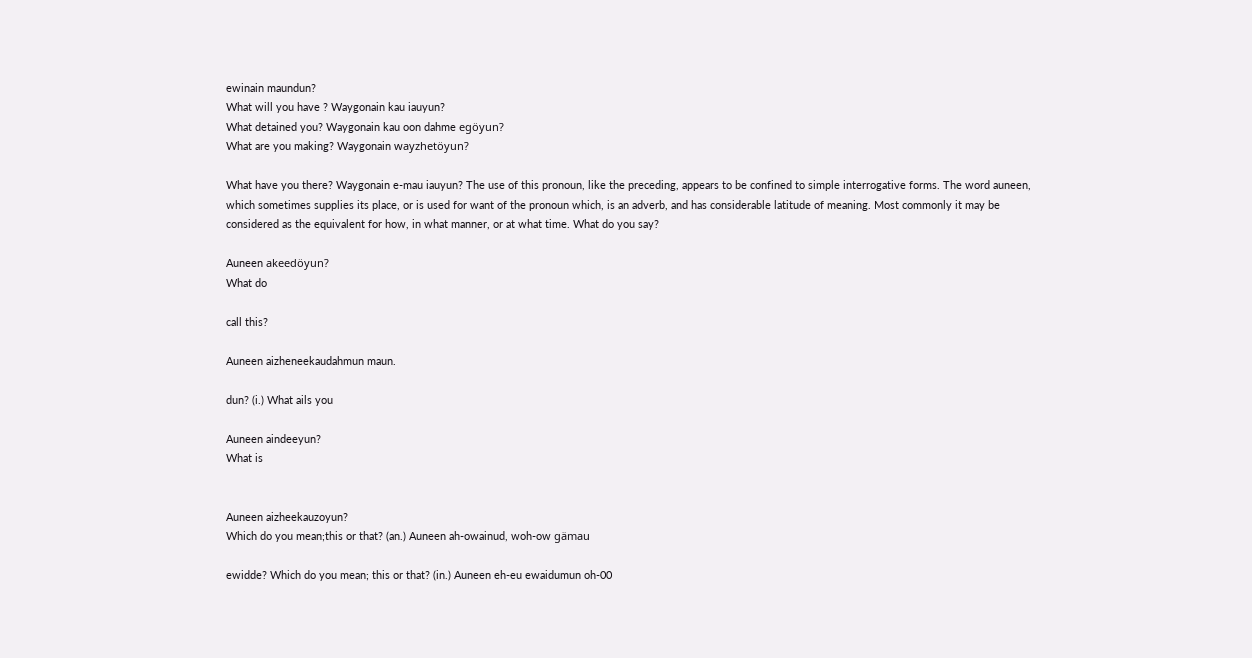ewinain maundun?
What will you have ? Waygonain kau iauyun?
What detained you? Waygonain kau oon dahme egöyun?
What are you making? Waygonain wayzhetöyun?

What have you there? Waygonain e-mau iauyun? The use of this pronoun, like the preceding, appears to be confined to simple interrogative forms. The word auneen, which sometimes supplies its place, or is used for want of the pronoun which, is an adverb, and has considerable latitude of meaning. Most commonly it may be considered as the equivalent for how, in what manner, or at what time. What do you say?

Auneen akeedöyun?
What do

call this?

Auneen aizheneekaudahmun maun.

dun? (i.) What ails you

Auneen aindeeyun?
What is


Auneen aizheekauzoyun?
Which do you mean;this or that? (an.) Auneen ah-owainud, woh-ow gämau

ewidde? Which do you mean; this or that? (in.) Auneen eh-eu ewaidumun oh-00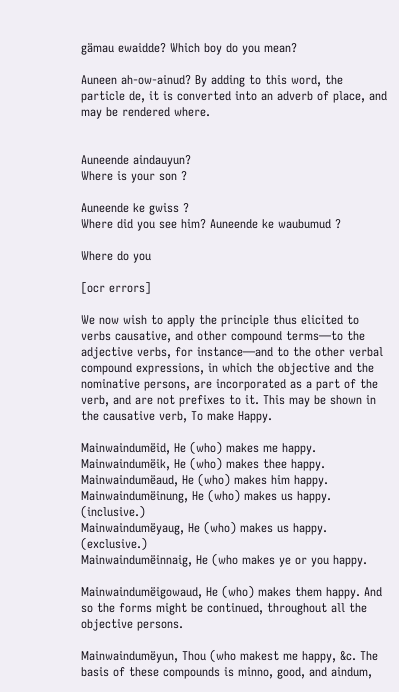gämau ewaidde? Which boy do you mean?

Auneen ah-ow-ainud? By adding to this word, the particle de, it is converted into an adverb of place, and may be rendered where.


Auneende aindauyun?
Where is your son ?

Auneende ke gwiss ?
Where did you see him? Auneende ke waubumud ?

Where do you

[ocr errors]

We now wish to apply the principle thus elicited to verbs causative, and other compound terms—to the adjective verbs, for instance—and to the other verbal compound expressions, in which the objective and the nominative persons, are incorporated as a part of the verb, and are not prefixes to it. This may be shown in the causative verb, To make Happy.

Mainwaindumëid, He (who) makes me happy.
Mainwaindumëik, He (who) makes thee happy.
Mainwaindumëaud, He (who) makes him happy.
Mainwaindumëinung, He (who) makes us happy. (inclusive.)
Mainwaindumëyaug, He (who) makes us happy. (exclusive.)
Mainwaindumëinnaig, He (who makes ye or you happy.

Mainwaindumëigowaud, He (who) makes them happy. And so the forms might be continued, throughout all the objective persons.

Mainwaindumëyun, Thou (who makest me happy, &c. The basis of these compounds is minno, good, and aindum,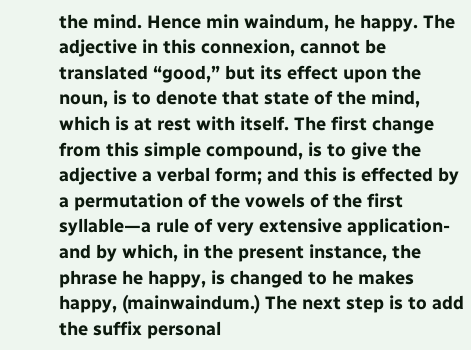the mind. Hence min waindum, he happy. The adjective in this connexion, cannot be translated “good,” but its effect upon the noun, is to denote that state of the mind, which is at rest with itself. The first change from this simple compound, is to give the adjective a verbal form; and this is effected by a permutation of the vowels of the first syllable—a rule of very extensive application-and by which, in the present instance, the phrase he happy, is changed to he makes happy, (mainwaindum.) The next step is to add the suffix personal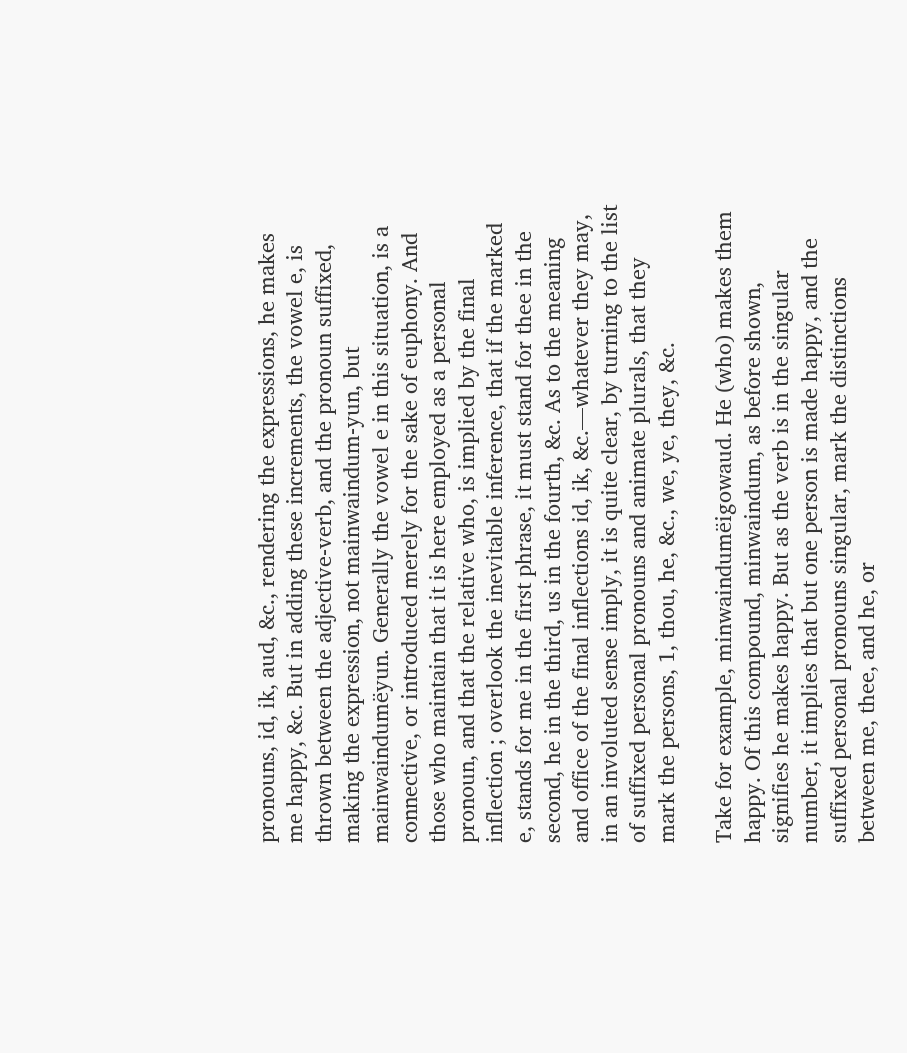pronouns, id, ik, aud, &c., rendering the expressions, he makes me happy, &c. But in adding these increments, the vowel e, is thrown between the adjective-verb, and the pronoun suffixed, making the expression, not mainwaindum-yun, but mainwaindumëyun. Generally the vowel e in this situation, is a connective, or introduced merely for the sake of euphony. And those who maintain that it is here employed as a personal pronoun, and that the relative who, is implied by the final inflection ; overlook the inevitable inference, that if the marked e, stands for me in the first phrase, it must stand for thee in the second, he in the third, us in the fourth, &c. As to the meaning and office of the final inflections id, ik, &c.—whatever they may, in an involuted sense imply, it is quite clear, by turning to the list of suffixed personal pronouns and animate plurals, that they mark the persons, 1, thou, he, &c., we, ye, they, &c.

Take for example, minwaindumëigowaud. He (who) makes them happy. Of this compound, minwaindum, as before shown, signifies he makes happy. But as the verb is in the singular number, it implies that but one person is made happy, and the suffixed personal pronouns singular, mark the distinctions between me, thee, and he, or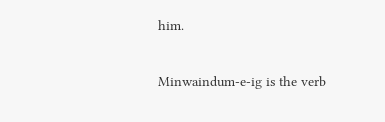him.

Minwaindum-e-ig is the verb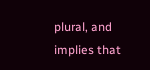plural, and implies that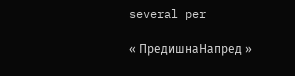several per

« ПредишнаНапред »